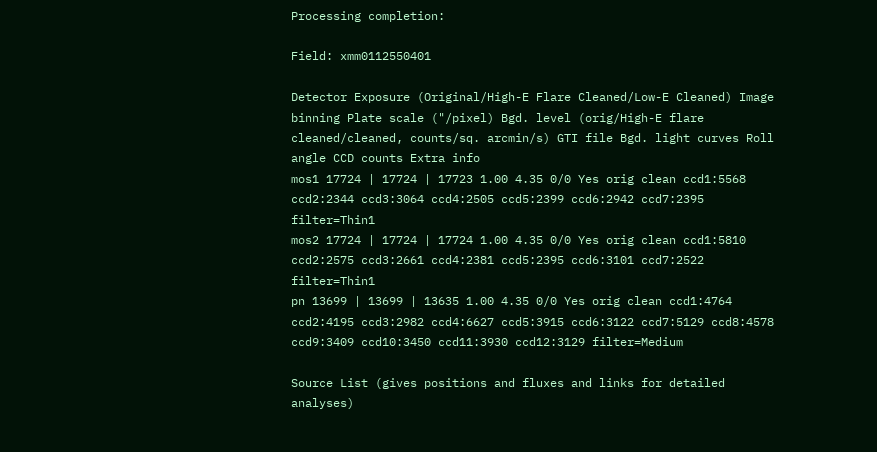Processing completion:

Field: xmm0112550401

Detector Exposure (Original/High-E Flare Cleaned/Low-E Cleaned) Image binning Plate scale ("/pixel) Bgd. level (orig/High-E flare cleaned/cleaned, counts/sq. arcmin/s) GTI file Bgd. light curves Roll angle CCD counts Extra info
mos1 17724 | 17724 | 17723 1.00 4.35 0/0 Yes orig clean ccd1:5568 ccd2:2344 ccd3:3064 ccd4:2505 ccd5:2399 ccd6:2942 ccd7:2395 filter=Thin1
mos2 17724 | 17724 | 17724 1.00 4.35 0/0 Yes orig clean ccd1:5810 ccd2:2575 ccd3:2661 ccd4:2381 ccd5:2395 ccd6:3101 ccd7:2522 filter=Thin1
pn 13699 | 13699 | 13635 1.00 4.35 0/0 Yes orig clean ccd1:4764 ccd2:4195 ccd3:2982 ccd4:6627 ccd5:3915 ccd6:3122 ccd7:5129 ccd8:4578 ccd9:3409 ccd10:3450 ccd11:3930 ccd12:3129 filter=Medium

Source List (gives positions and fluxes and links for detailed analyses)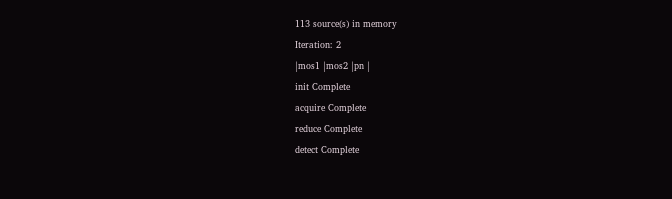113 source(s) in memory
Iteration: 2
|mos1 |mos2 |pn |
init Complete
acquire Complete
reduce Complete
detect Complete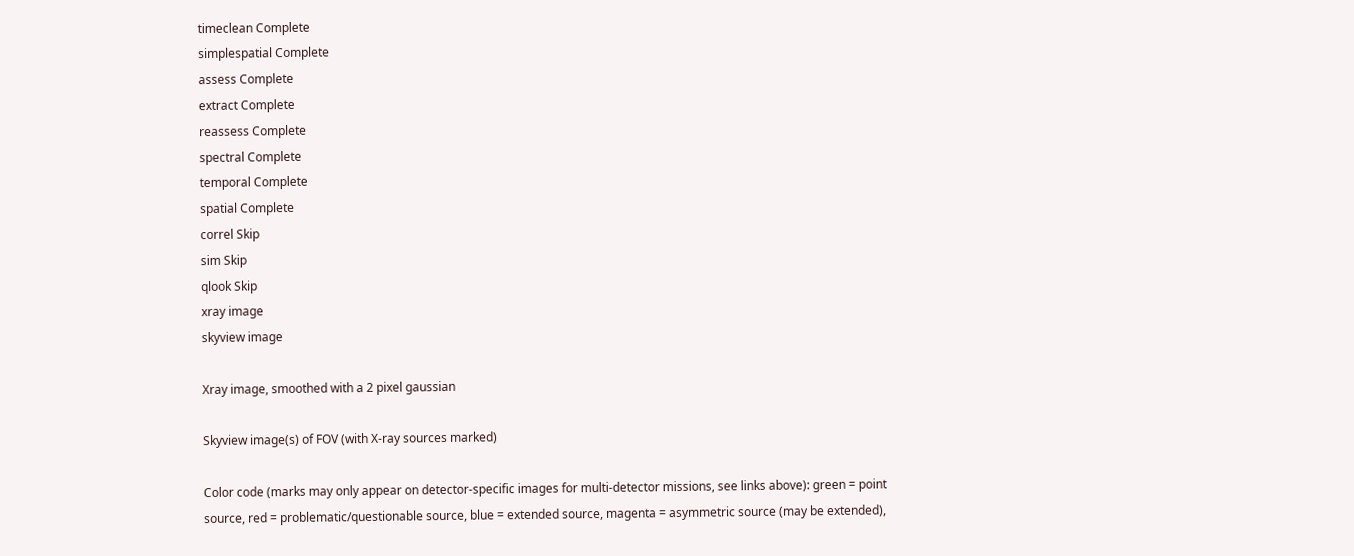timeclean Complete
simplespatial Complete
assess Complete
extract Complete
reassess Complete
spectral Complete
temporal Complete
spatial Complete
correl Skip
sim Skip
qlook Skip
xray image
skyview image

Xray image, smoothed with a 2 pixel gaussian

Skyview image(s) of FOV (with X-ray sources marked)

Color code (marks may only appear on detector-specific images for multi-detector missions, see links above): green = point source, red = problematic/questionable source, blue = extended source, magenta = asymmetric source (may be extended),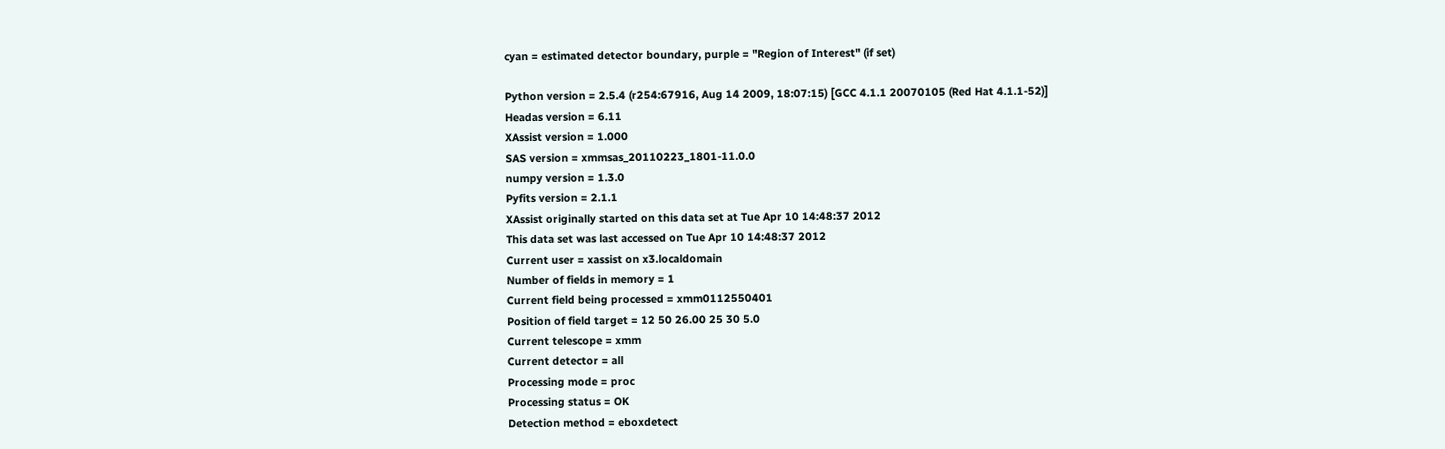cyan = estimated detector boundary, purple = "Region of Interest" (if set)

Python version = 2.5.4 (r254:67916, Aug 14 2009, 18:07:15) [GCC 4.1.1 20070105 (Red Hat 4.1.1-52)]
Headas version = 6.11
XAssist version = 1.000
SAS version = xmmsas_20110223_1801-11.0.0
numpy version = 1.3.0
Pyfits version = 2.1.1
XAssist originally started on this data set at Tue Apr 10 14:48:37 2012
This data set was last accessed on Tue Apr 10 14:48:37 2012
Current user = xassist on x3.localdomain
Number of fields in memory = 1
Current field being processed = xmm0112550401
Position of field target = 12 50 26.00 25 30 5.0
Current telescope = xmm
Current detector = all
Processing mode = proc
Processing status = OK
Detection method = eboxdetect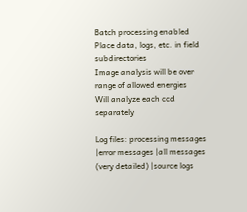Batch processing enabled
Place data, logs, etc. in field subdirectories
Image analysis will be over range of allowed energies
Will analyze each ccd separately

Log files: processing messages |error messages |all messages (very detailed) |source logs